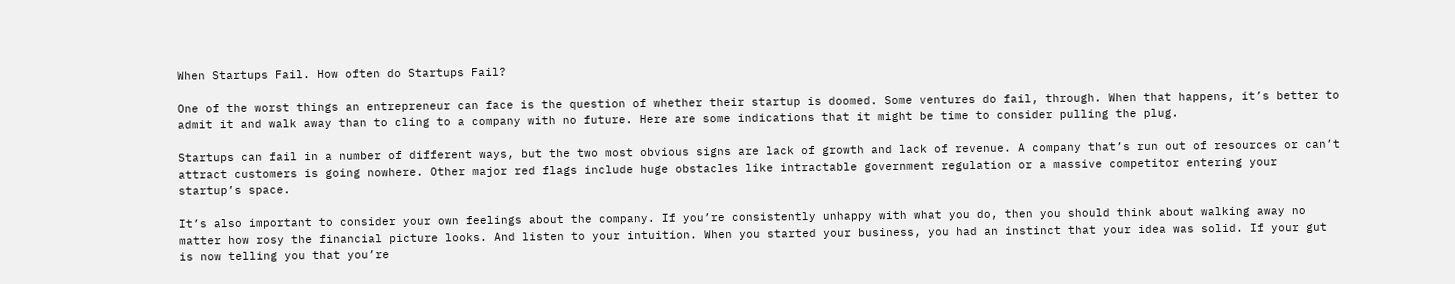When Startups Fail. How often do Startups Fail?

One of the worst things an entrepreneur can face is the question of whether their startup is doomed. Some ventures do fail, through. When that happens, it’s better to admit it and walk away than to cling to a company with no future. Here are some indications that it might be time to consider pulling the plug.

Startups can fail in a number of different ways, but the two most obvious signs are lack of growth and lack of revenue. A company that’s run out of resources or can’t attract customers is going nowhere. Other major red flags include huge obstacles like intractable government regulation or a massive competitor entering your startup’s space.

It’s also important to consider your own feelings about the company. If you’re consistently unhappy with what you do, then you should think about walking away no matter how rosy the financial picture looks. And listen to your intuition. When you started your business, you had an instinct that your idea was solid. If your gut is now telling you that you’re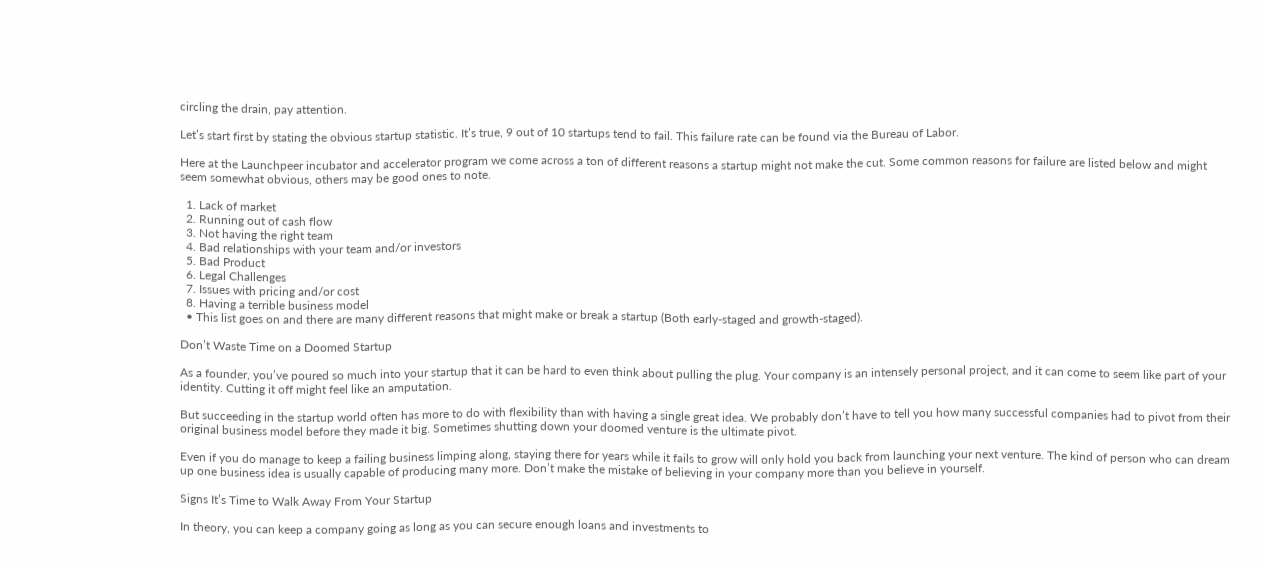circling the drain, pay attention.

Let’s start first by stating the obvious startup statistic. It’s true, 9 out of 10 startups tend to fail. This failure rate can be found via the Bureau of Labor.

Here at the Launchpeer incubator and accelerator program we come across a ton of different reasons a startup might not make the cut. Some common reasons for failure are listed below and might seem somewhat obvious, others may be good ones to note.

  1. Lack of market
  2. Running out of cash flow
  3. Not having the right team
  4. Bad relationships with your team and/or investors
  5. Bad Product
  6. Legal Challenges
  7. Issues with pricing and/or cost
  8. Having a terrible business model
  • This list goes on and there are many different reasons that might make or break a startup (Both early-staged and growth-staged).

Don’t Waste Time on a Doomed Startup

As a founder, you’ve poured so much into your startup that it can be hard to even think about pulling the plug. Your company is an intensely personal project, and it can come to seem like part of your identity. Cutting it off might feel like an amputation.

But succeeding in the startup world often has more to do with flexibility than with having a single great idea. We probably don’t have to tell you how many successful companies had to pivot from their original business model before they made it big. Sometimes shutting down your doomed venture is the ultimate pivot.

Even if you do manage to keep a failing business limping along, staying there for years while it fails to grow will only hold you back from launching your next venture. The kind of person who can dream up one business idea is usually capable of producing many more. Don’t make the mistake of believing in your company more than you believe in yourself.

Signs It’s Time to Walk Away From Your Startup

In theory, you can keep a company going as long as you can secure enough loans and investments to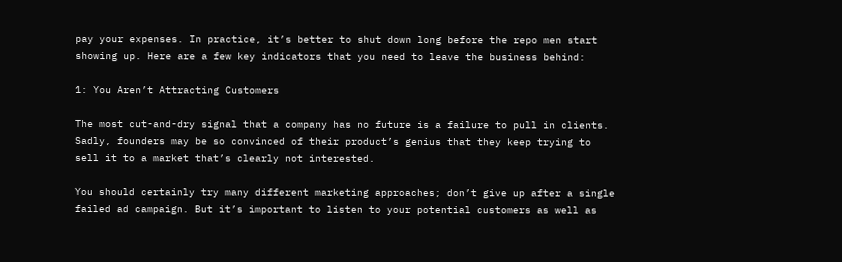pay your expenses. In practice, it’s better to shut down long before the repo men start showing up. Here are a few key indicators that you need to leave the business behind:

1: You Aren’t Attracting Customers

The most cut-and-dry signal that a company has no future is a failure to pull in clients. Sadly, founders may be so convinced of their product’s genius that they keep trying to sell it to a market that’s clearly not interested.

You should certainly try many different marketing approaches; don’t give up after a single failed ad campaign. But it’s important to listen to your potential customers as well as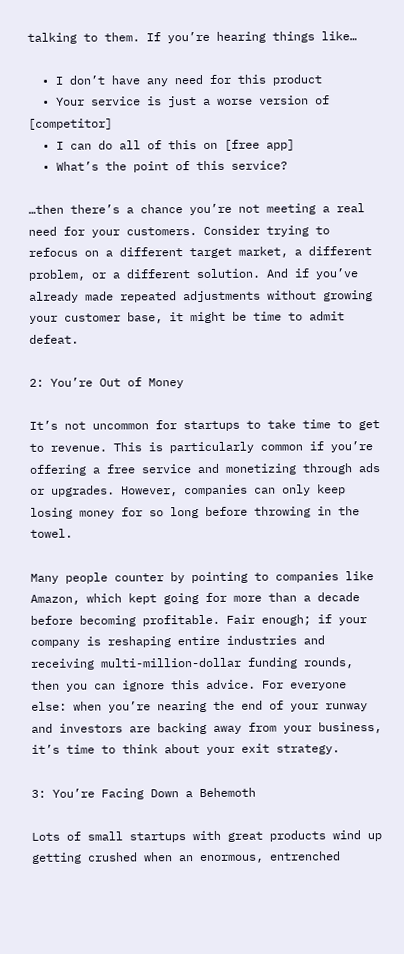talking to them. If you’re hearing things like…

  • I don’t have any need for this product
  • Your service is just a worse version of [competitor]
  • I can do all of this on [free app]
  • What’s the point of this service?

…then there’s a chance you’re not meeting a real need for your customers. Consider trying to refocus on a different target market, a different problem, or a different solution. And if you’ve already made repeated adjustments without growing your customer base, it might be time to admit defeat.

2: You’re Out of Money

It’s not uncommon for startups to take time to get to revenue. This is particularly common if you’re offering a free service and monetizing through ads or upgrades. However, companies can only keep losing money for so long before throwing in the towel.

Many people counter by pointing to companies like Amazon, which kept going for more than a decade before becoming profitable. Fair enough; if your company is reshaping entire industries and receiving multi-million-dollar funding rounds, then you can ignore this advice. For everyone else: when you’re nearing the end of your runway and investors are backing away from your business, it’s time to think about your exit strategy.

3: You’re Facing Down a Behemoth

Lots of small startups with great products wind up getting crushed when an enormous, entrenched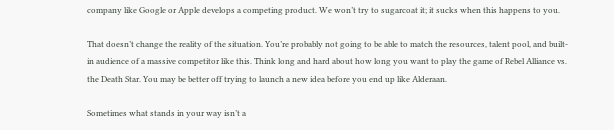company like Google or Apple develops a competing product. We won’t try to sugarcoat it; it sucks when this happens to you.

That doesn’t change the reality of the situation. You’re probably not going to be able to match the resources, talent pool, and built-in audience of a massive competitor like this. Think long and hard about how long you want to play the game of Rebel Alliance vs. the Death Star. You may be better off trying to launch a new idea before you end up like Alderaan.

Sometimes what stands in your way isn’t a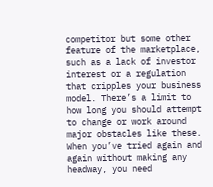competitor but some other feature of the marketplace, such as a lack of investor interest or a regulation that cripples your business model. There’s a limit to how long you should attempt to change or work around major obstacles like these. When you’ve tried again and again without making any headway, you need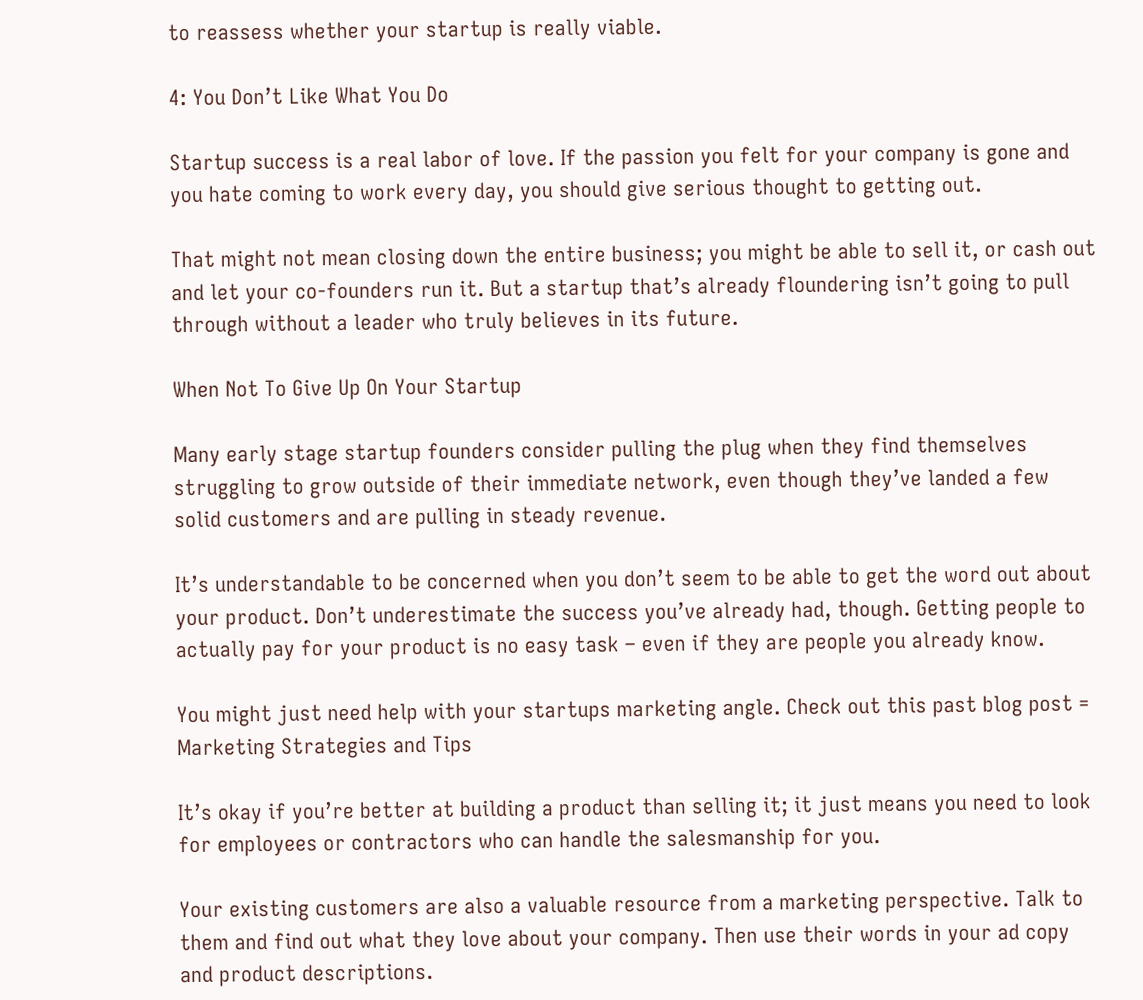to reassess whether your startup is really viable.

4: You Don’t Like What You Do

Startup success is a real labor of love. If the passion you felt for your company is gone and you hate coming to work every day, you should give serious thought to getting out.

That might not mean closing down the entire business; you might be able to sell it, or cash out and let your co-founders run it. But a startup that’s already floundering isn’t going to pull through without a leader who truly believes in its future.

When Not To Give Up On Your Startup

Many early stage startup founders consider pulling the plug when they find themselves struggling to grow outside of their immediate network, even though they’ve landed a few solid customers and are pulling in steady revenue.

It’s understandable to be concerned when you don’t seem to be able to get the word out about your product. Don’t underestimate the success you’ve already had, though. Getting people to actually pay for your product is no easy task – even if they are people you already know.

You might just need help with your startups marketing angle. Check out this past blog post = Marketing Strategies and Tips

It’s okay if you’re better at building a product than selling it; it just means you need to look for employees or contractors who can handle the salesmanship for you.

Your existing customers are also a valuable resource from a marketing perspective. Talk to them and find out what they love about your company. Then use their words in your ad copy and product descriptions.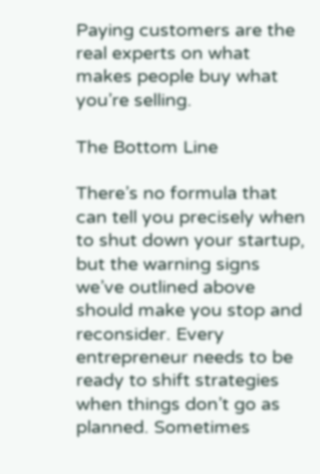Paying customers are the real experts on what makes people buy what you’re selling.

The Bottom Line

There’s no formula that can tell you precisely when to shut down your startup, but the warning signs we’ve outlined above should make you stop and reconsider. Every entrepreneur needs to be ready to shift strategies when things don’t go as planned. Sometimes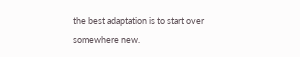the best adaptation is to start over somewhere new.